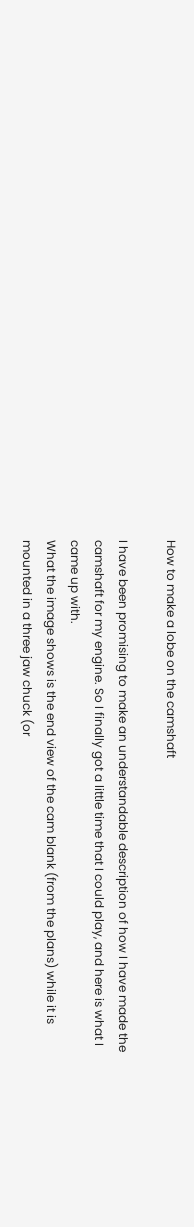How to make a lobe on the camshaft

I have been promising to make an understandable description of how I have made the camshaft for my engine. So I finally got a little time that I could play, and here is what I came up with.
What the image shows is the end view of the cam blank (from the plans) while it is mounted in a three jaw chuck (or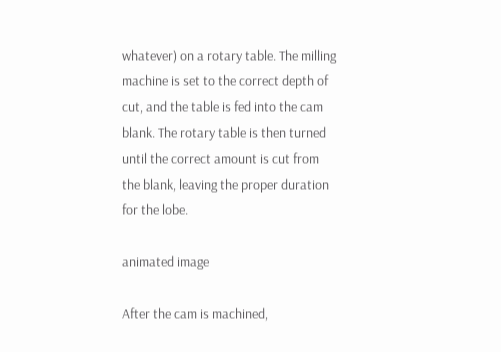whatever) on a rotary table. The milling machine is set to the correct depth of cut, and the table is fed into the cam blank. The rotary table is then turned until the correct amount is cut from the blank, leaving the proper duration for the lobe.

animated image

After the cam is machined,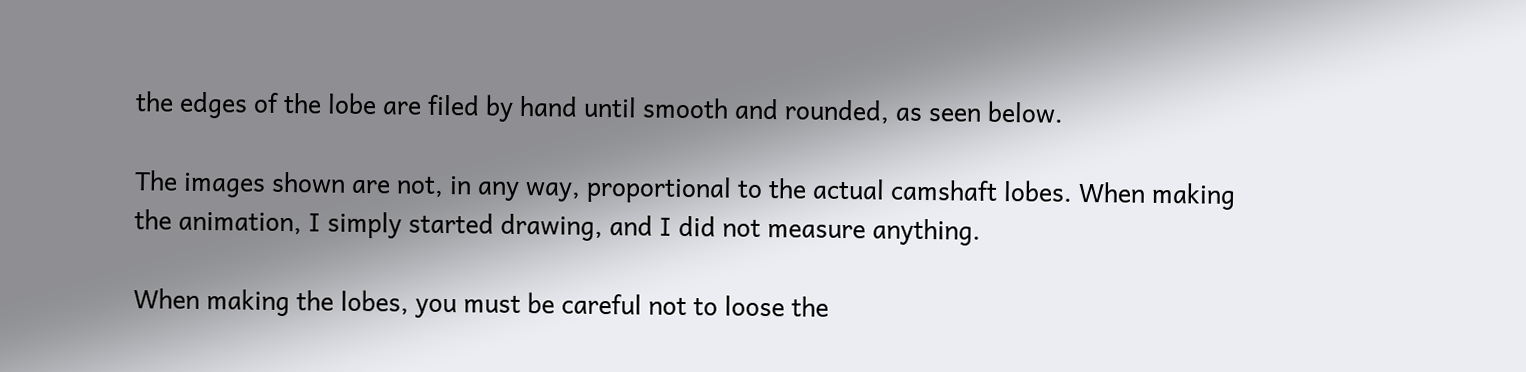the edges of the lobe are filed by hand until smooth and rounded, as seen below.

The images shown are not, in any way, proportional to the actual camshaft lobes. When making the animation, I simply started drawing, and I did not measure anything.

When making the lobes, you must be careful not to loose the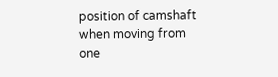position of camshaft when moving from one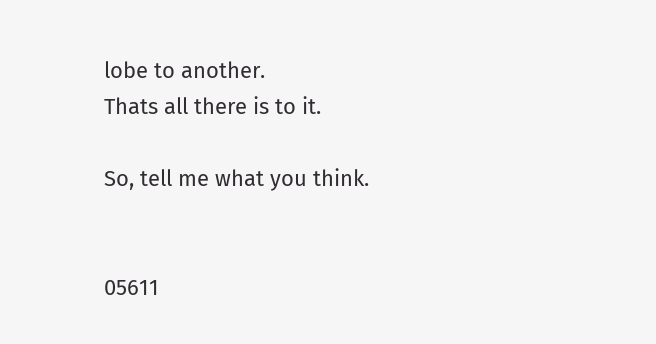lobe to another.
Thats all there is to it.

So, tell me what you think.


05611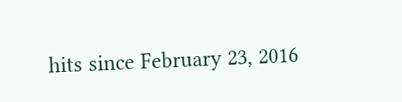hits since February 23, 2016